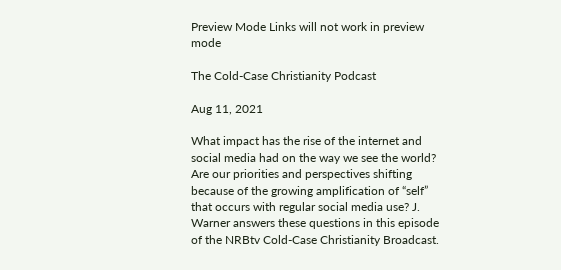Preview Mode Links will not work in preview mode

The Cold-Case Christianity Podcast

Aug 11, 2021

What impact has the rise of the internet and social media had on the way we see the world? Are our priorities and perspectives shifting because of the growing amplification of “self” that occurs with regular social media use? J. Warner answers these questions in this episode of the NRBtv Cold-Case Christianity Broadcast.